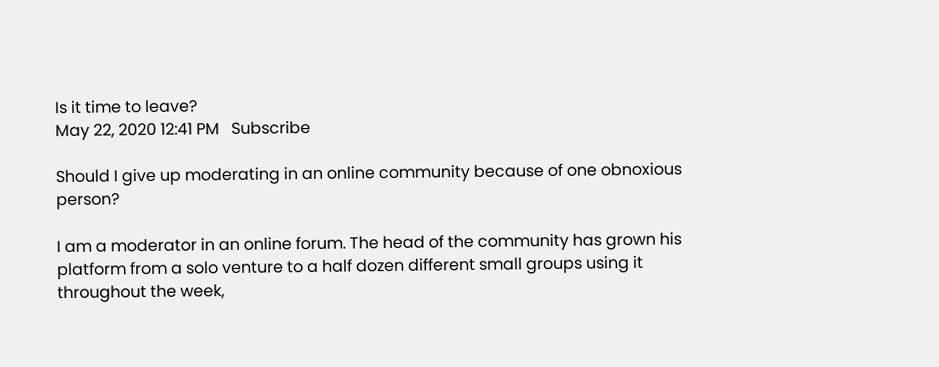Is it time to leave?
May 22, 2020 12:41 PM   Subscribe

Should I give up moderating in an online community because of one obnoxious person?

I am a moderator in an online forum. The head of the community has grown his platform from a solo venture to a half dozen different small groups using it throughout the week,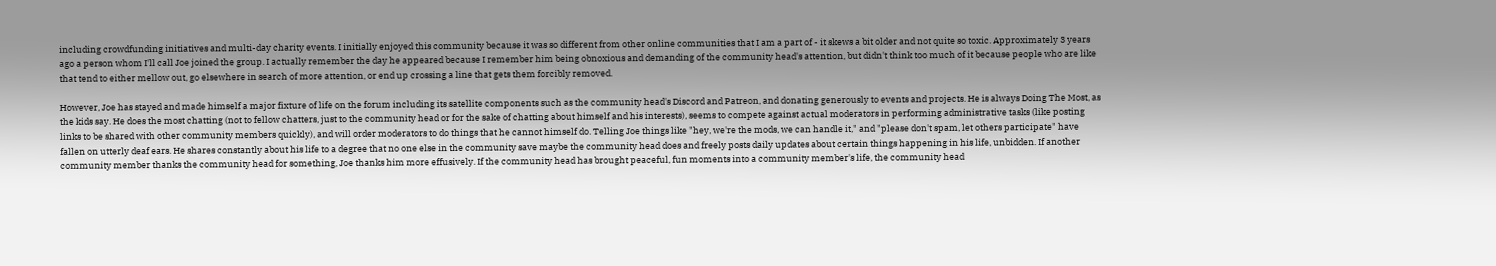including crowdfunding initiatives and multi-day charity events. I initially enjoyed this community because it was so different from other online communities that I am a part of - it skews a bit older and not quite so toxic. Approximately 3 years ago a person whom I'll call Joe joined the group. I actually remember the day he appeared because I remember him being obnoxious and demanding of the community head's attention, but didn't think too much of it because people who are like that tend to either mellow out, go elsewhere in search of more attention, or end up crossing a line that gets them forcibly removed.

However, Joe has stayed and made himself a major fixture of life on the forum including its satellite components such as the community head's Discord and Patreon, and donating generously to events and projects. He is always Doing The Most, as the kids say. He does the most chatting (not to fellow chatters, just to the community head or for the sake of chatting about himself and his interests), seems to compete against actual moderators in performing administrative tasks (like posting links to be shared with other community members quickly), and will order moderators to do things that he cannot himself do. Telling Joe things like "hey, we're the mods, we can handle it," and "please don't spam, let others participate" have fallen on utterly deaf ears. He shares constantly about his life to a degree that no one else in the community save maybe the community head does and freely posts daily updates about certain things happening in his life, unbidden. If another community member thanks the community head for something, Joe thanks him more effusively. If the community head has brought peaceful, fun moments into a community member's life, the community head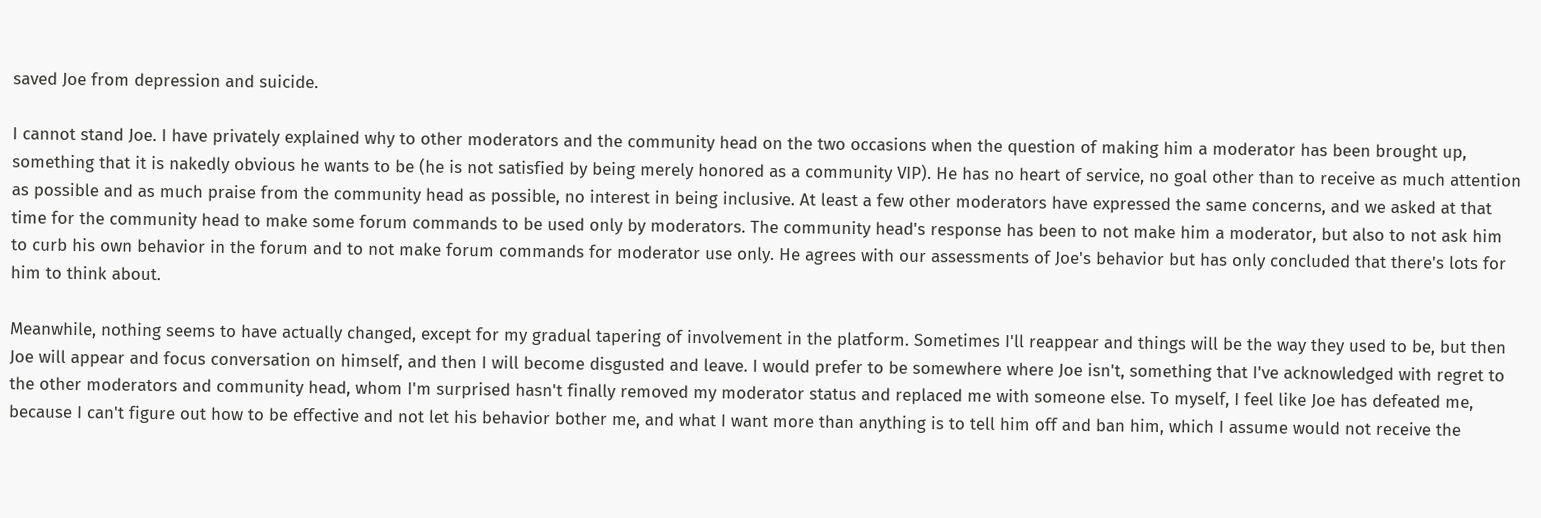saved Joe from depression and suicide.

I cannot stand Joe. I have privately explained why to other moderators and the community head on the two occasions when the question of making him a moderator has been brought up, something that it is nakedly obvious he wants to be (he is not satisfied by being merely honored as a community VIP). He has no heart of service, no goal other than to receive as much attention as possible and as much praise from the community head as possible, no interest in being inclusive. At least a few other moderators have expressed the same concerns, and we asked at that time for the community head to make some forum commands to be used only by moderators. The community head's response has been to not make him a moderator, but also to not ask him to curb his own behavior in the forum and to not make forum commands for moderator use only. He agrees with our assessments of Joe's behavior but has only concluded that there's lots for him to think about.

Meanwhile, nothing seems to have actually changed, except for my gradual tapering of involvement in the platform. Sometimes I'll reappear and things will be the way they used to be, but then Joe will appear and focus conversation on himself, and then I will become disgusted and leave. I would prefer to be somewhere where Joe isn't, something that I've acknowledged with regret to the other moderators and community head, whom I'm surprised hasn't finally removed my moderator status and replaced me with someone else. To myself, I feel like Joe has defeated me, because I can't figure out how to be effective and not let his behavior bother me, and what I want more than anything is to tell him off and ban him, which I assume would not receive the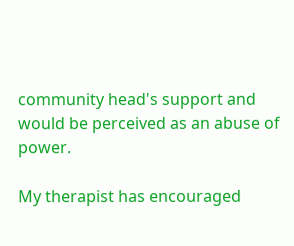community head's support and would be perceived as an abuse of power.

My therapist has encouraged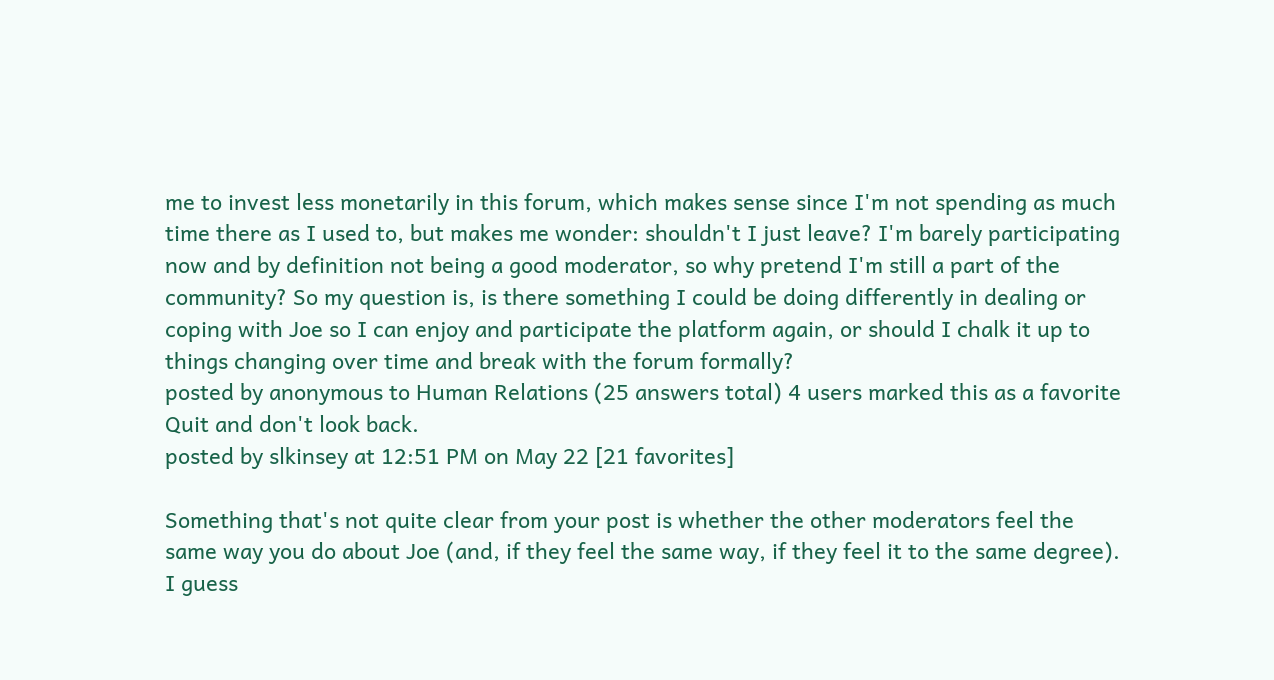me to invest less monetarily in this forum, which makes sense since I'm not spending as much time there as I used to, but makes me wonder: shouldn't I just leave? I'm barely participating now and by definition not being a good moderator, so why pretend I'm still a part of the community? So my question is, is there something I could be doing differently in dealing or coping with Joe so I can enjoy and participate the platform again, or should I chalk it up to things changing over time and break with the forum formally?
posted by anonymous to Human Relations (25 answers total) 4 users marked this as a favorite
Quit and don't look back.
posted by slkinsey at 12:51 PM on May 22 [21 favorites]

Something that's not quite clear from your post is whether the other moderators feel the same way you do about Joe (and, if they feel the same way, if they feel it to the same degree). I guess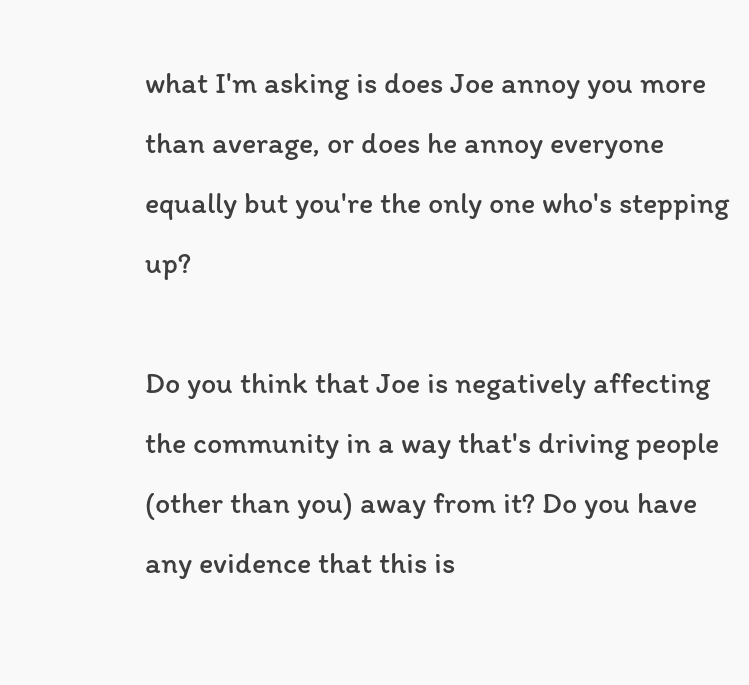what I'm asking is does Joe annoy you more than average, or does he annoy everyone equally but you're the only one who's stepping up?

Do you think that Joe is negatively affecting the community in a way that's driving people (other than you) away from it? Do you have any evidence that this is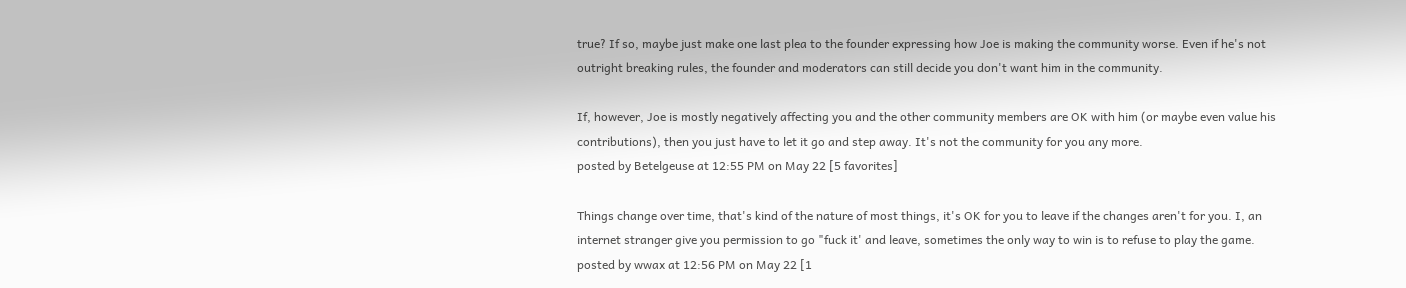true? If so, maybe just make one last plea to the founder expressing how Joe is making the community worse. Even if he's not outright breaking rules, the founder and moderators can still decide you don't want him in the community.

If, however, Joe is mostly negatively affecting you and the other community members are OK with him (or maybe even value his contributions), then you just have to let it go and step away. It's not the community for you any more.
posted by Betelgeuse at 12:55 PM on May 22 [5 favorites]

Things change over time, that's kind of the nature of most things, it's OK for you to leave if the changes aren't for you. I, an internet stranger give you permission to go "fuck it' and leave, sometimes the only way to win is to refuse to play the game.
posted by wwax at 12:56 PM on May 22 [1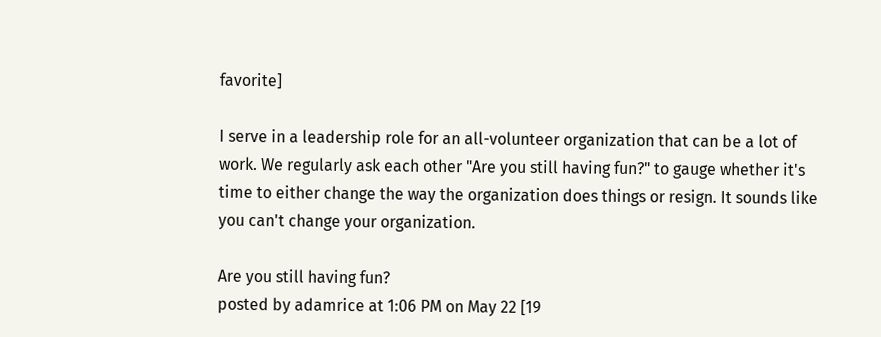favorite]

I serve in a leadership role for an all-volunteer organization that can be a lot of work. We regularly ask each other "Are you still having fun?" to gauge whether it's time to either change the way the organization does things or resign. It sounds like you can't change your organization.

Are you still having fun?
posted by adamrice at 1:06 PM on May 22 [19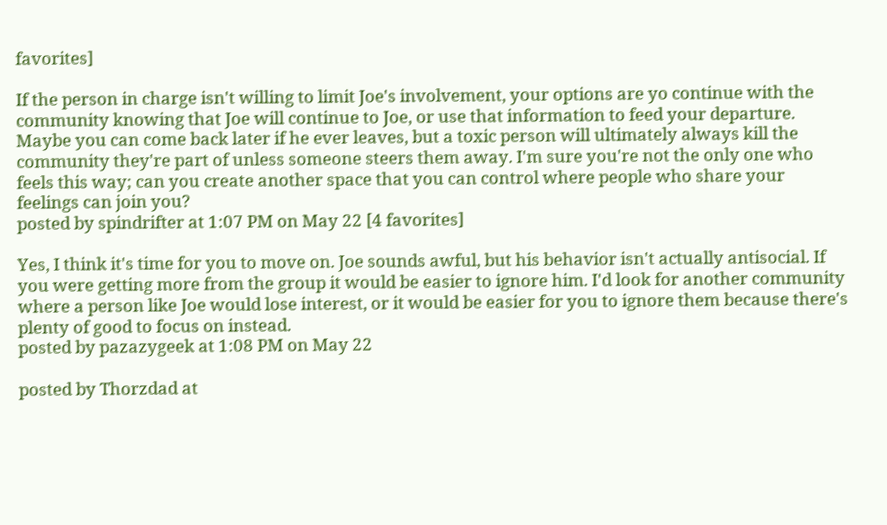favorites]

If the person in charge isn't willing to limit Joe's involvement, your options are yo continue with the community knowing that Joe will continue to Joe, or use that information to feed your departure. Maybe you can come back later if he ever leaves, but a toxic person will ultimately always kill the community they're part of unless someone steers them away. I'm sure you're not the only one who feels this way; can you create another space that you can control where people who share your feelings can join you?
posted by spindrifter at 1:07 PM on May 22 [4 favorites]

Yes, I think it's time for you to move on. Joe sounds awful, but his behavior isn't actually antisocial. If you were getting more from the group it would be easier to ignore him. I'd look for another community where a person like Joe would lose interest, or it would be easier for you to ignore them because there's plenty of good to focus on instead.
posted by pazazygeek at 1:08 PM on May 22

posted by Thorzdad at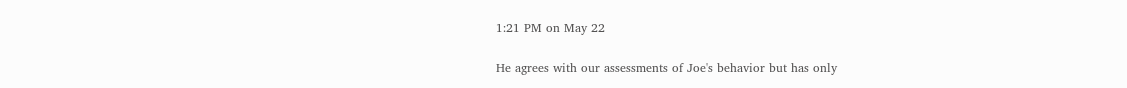1:21 PM on May 22

He agrees with our assessments of Joe's behavior but has only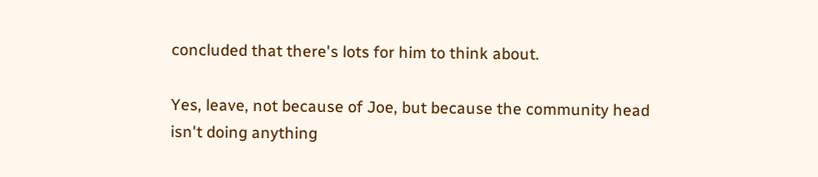concluded that there's lots for him to think about.

Yes, leave, not because of Joe, but because the community head isn't doing anything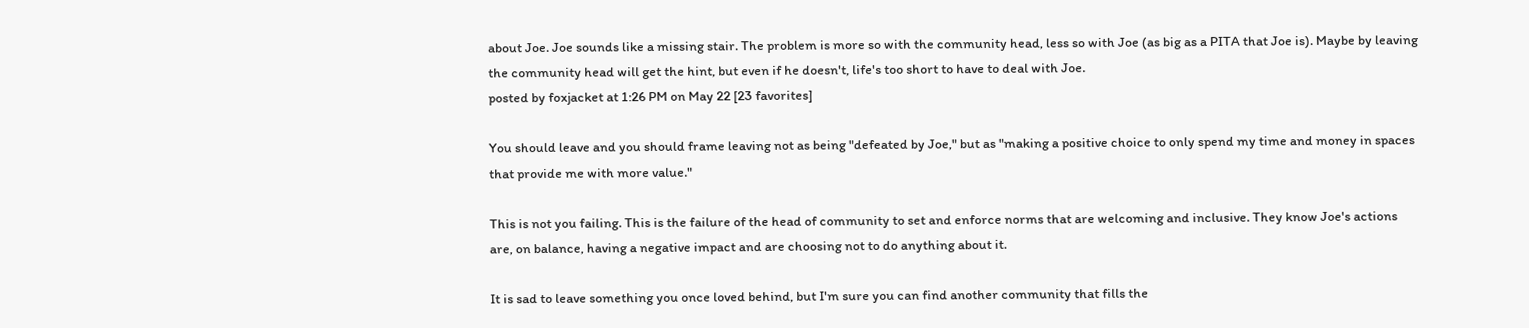about Joe. Joe sounds like a missing stair. The problem is more so with the community head, less so with Joe (as big as a PITA that Joe is). Maybe by leaving the community head will get the hint, but even if he doesn't, life's too short to have to deal with Joe.
posted by foxjacket at 1:26 PM on May 22 [23 favorites]

You should leave and you should frame leaving not as being "defeated by Joe," but as "making a positive choice to only spend my time and money in spaces that provide me with more value."

This is not you failing. This is the failure of the head of community to set and enforce norms that are welcoming and inclusive. They know Joe's actions are, on balance, having a negative impact and are choosing not to do anything about it.

It is sad to leave something you once loved behind, but I'm sure you can find another community that fills the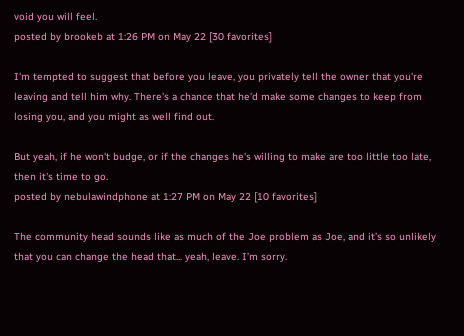void you will feel.
posted by brookeb at 1:26 PM on May 22 [30 favorites]

I'm tempted to suggest that before you leave, you privately tell the owner that you're leaving and tell him why. There's a chance that he'd make some changes to keep from losing you, and you might as well find out.

But yeah, if he won't budge, or if the changes he's willing to make are too little too late, then it's time to go.
posted by nebulawindphone at 1:27 PM on May 22 [10 favorites]

The community head sounds like as much of the Joe problem as Joe, and it’s so unlikely that you can change the head that... yeah, leave. I’m sorry.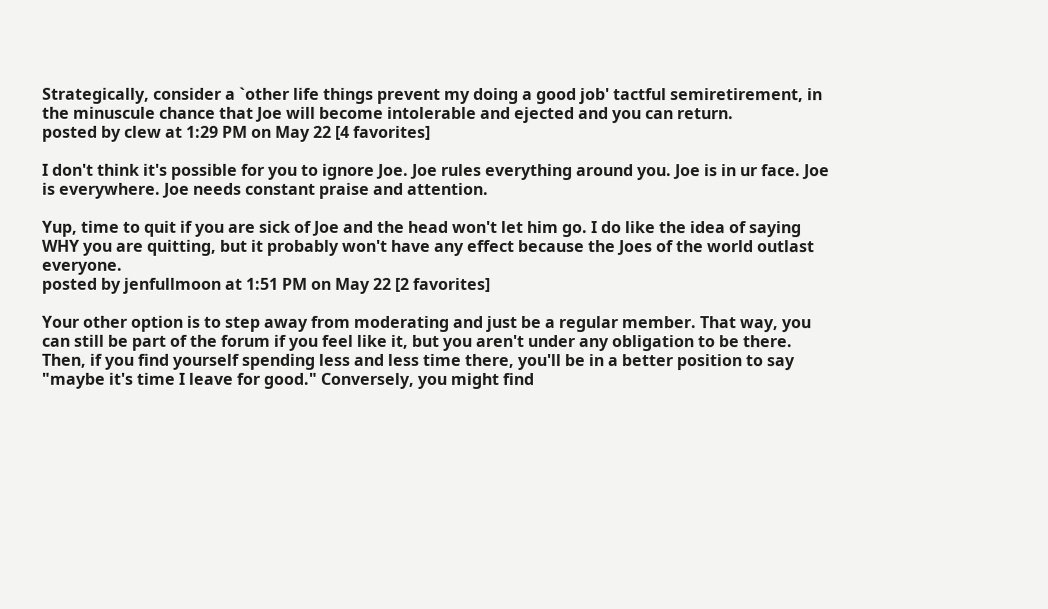Strategically, consider a `other life things prevent my doing a good job' tactful semiretirement, in the minuscule chance that Joe will become intolerable and ejected and you can return.
posted by clew at 1:29 PM on May 22 [4 favorites]

I don't think it's possible for you to ignore Joe. Joe rules everything around you. Joe is in ur face. Joe is everywhere. Joe needs constant praise and attention.

Yup, time to quit if you are sick of Joe and the head won't let him go. I do like the idea of saying WHY you are quitting, but it probably won't have any effect because the Joes of the world outlast everyone.
posted by jenfullmoon at 1:51 PM on May 22 [2 favorites]

Your other option is to step away from moderating and just be a regular member. That way, you can still be part of the forum if you feel like it, but you aren't under any obligation to be there. Then, if you find yourself spending less and less time there, you'll be in a better position to say "maybe it's time I leave for good." Conversely, you might find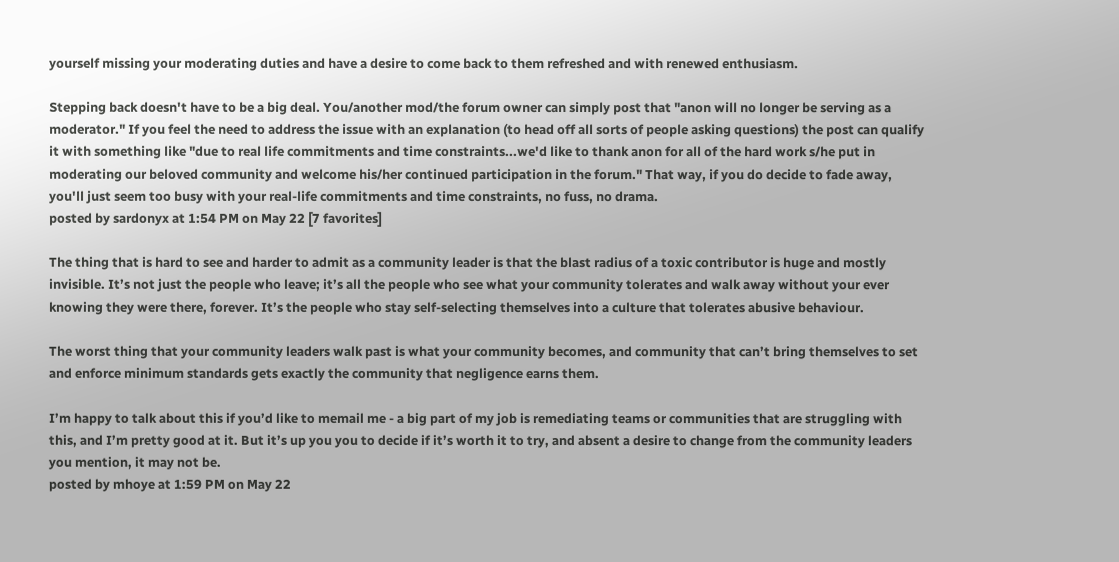yourself missing your moderating duties and have a desire to come back to them refreshed and with renewed enthusiasm.

Stepping back doesn't have to be a big deal. You/another mod/the forum owner can simply post that "anon will no longer be serving as a moderator." If you feel the need to address the issue with an explanation (to head off all sorts of people asking questions) the post can qualify it with something like "due to real life commitments and time constraints...we'd like to thank anon for all of the hard work s/he put in moderating our beloved community and welcome his/her continued participation in the forum." That way, if you do decide to fade away, you'll just seem too busy with your real-life commitments and time constraints, no fuss, no drama.
posted by sardonyx at 1:54 PM on May 22 [7 favorites]

The thing that is hard to see and harder to admit as a community leader is that the blast radius of a toxic contributor is huge and mostly invisible. It’s not just the people who leave; it’s all the people who see what your community tolerates and walk away without your ever knowing they were there, forever. It’s the people who stay self-selecting themselves into a culture that tolerates abusive behaviour.

The worst thing that your community leaders walk past is what your community becomes, and community that can’t bring themselves to set and enforce minimum standards gets exactly the community that negligence earns them.

I’m happy to talk about this if you’d like to memail me - a big part of my job is remediating teams or communities that are struggling with this, and I’m pretty good at it. But it’s up you you to decide if it’s worth it to try, and absent a desire to change from the community leaders you mention, it may not be.
posted by mhoye at 1:59 PM on May 22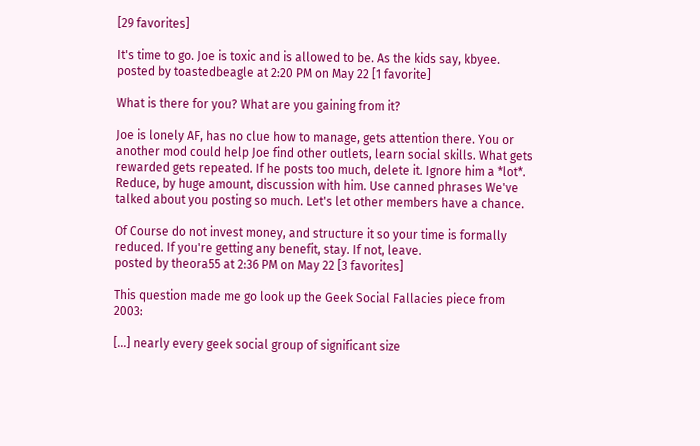[29 favorites]

It's time to go. Joe is toxic and is allowed to be. As the kids say, kbyee.
posted by toastedbeagle at 2:20 PM on May 22 [1 favorite]

What is there for you? What are you gaining from it?

Joe is lonely AF, has no clue how to manage, gets attention there. You or another mod could help Joe find other outlets, learn social skills. What gets rewarded gets repeated. If he posts too much, delete it. Ignore him a *lot*. Reduce, by huge amount, discussion with him. Use canned phrases We've talked about you posting so much. Let's let other members have a chance.

Of Course do not invest money, and structure it so your time is formally reduced. If you're getting any benefit, stay. If not, leave.
posted by theora55 at 2:36 PM on May 22 [3 favorites]

This question made me go look up the Geek Social Fallacies piece from 2003:

[...] nearly every geek social group of significant size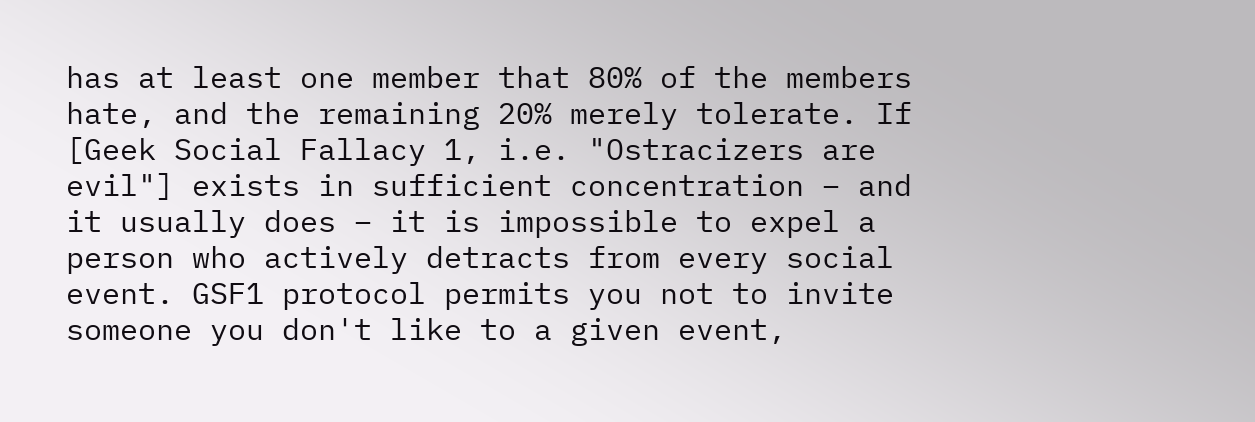has at least one member that 80% of the members hate, and the remaining 20% merely tolerate. If [Geek Social Fallacy 1, i.e. "Ostracizers are evil"] exists in sufficient concentration – and it usually does – it is impossible to expel a person who actively detracts from every social event. GSF1 protocol permits you not to invite someone you don't like to a given event,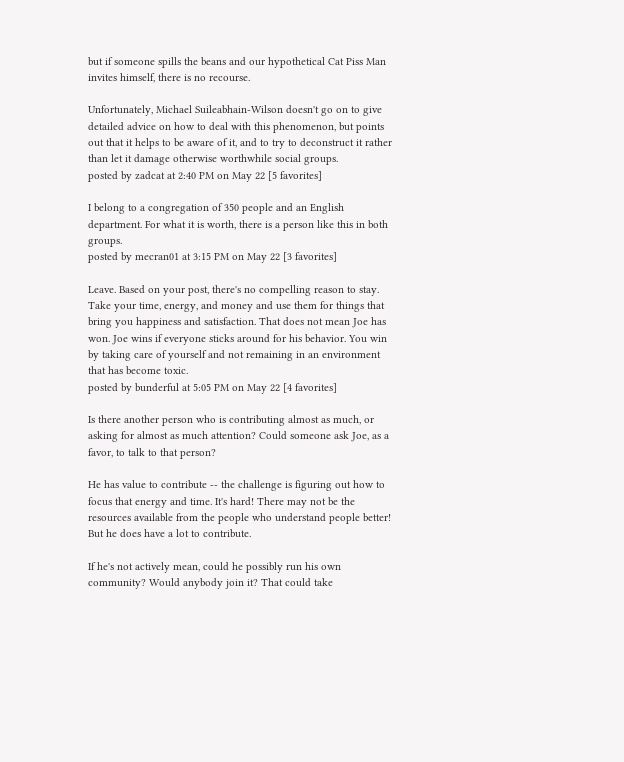but if someone spills the beans and our hypothetical Cat Piss Man invites himself, there is no recourse.

Unfortunately, Michael Suileabhain-Wilson doesn't go on to give detailed advice on how to deal with this phenomenon, but points out that it helps to be aware of it, and to try to deconstruct it rather than let it damage otherwise worthwhile social groups.
posted by zadcat at 2:40 PM on May 22 [5 favorites]

I belong to a congregation of 350 people and an English department. For what it is worth, there is a person like this in both groups.
posted by mecran01 at 3:15 PM on May 22 [3 favorites]

Leave. Based on your post, there's no compelling reason to stay. Take your time, energy, and money and use them for things that bring you happiness and satisfaction. That does not mean Joe has won. Joe wins if everyone sticks around for his behavior. You win by taking care of yourself and not remaining in an environment that has become toxic.
posted by bunderful at 5:05 PM on May 22 [4 favorites]

Is there another person who is contributing almost as much, or asking for almost as much attention? Could someone ask Joe, as a favor, to talk to that person?

He has value to contribute -- the challenge is figuring out how to focus that energy and time. It's hard! There may not be the resources available from the people who understand people better! But he does have a lot to contribute.

If he's not actively mean, could he possibly run his own community? Would anybody join it? That could take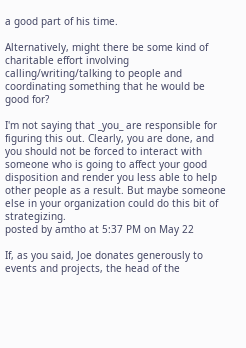a good part of his time.

Alternatively, might there be some kind of charitable effort involving calling/writing/talking to people and coordinating something that he would be good for?

I'm not saying that _you_ are responsible for figuring this out. Clearly, you are done, and you should not be forced to interact with someone who is going to affect your good disposition and render you less able to help other people as a result. But maybe someone else in your organization could do this bit of strategizing.
posted by amtho at 5:37 PM on May 22

If, as you said, Joe donates generously to events and projects, the head of the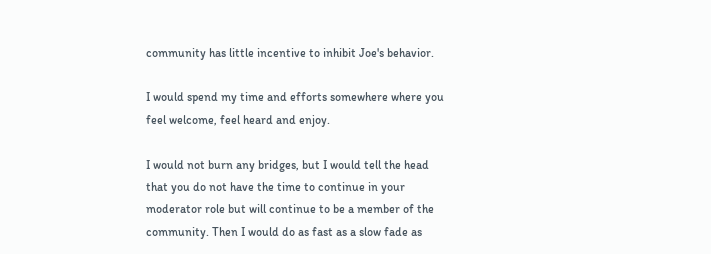community has little incentive to inhibit Joe's behavior.

I would spend my time and efforts somewhere where you feel welcome, feel heard and enjoy.

I would not burn any bridges, but I would tell the head that you do not have the time to continue in your moderator role but will continue to be a member of the community. Then I would do as fast as a slow fade as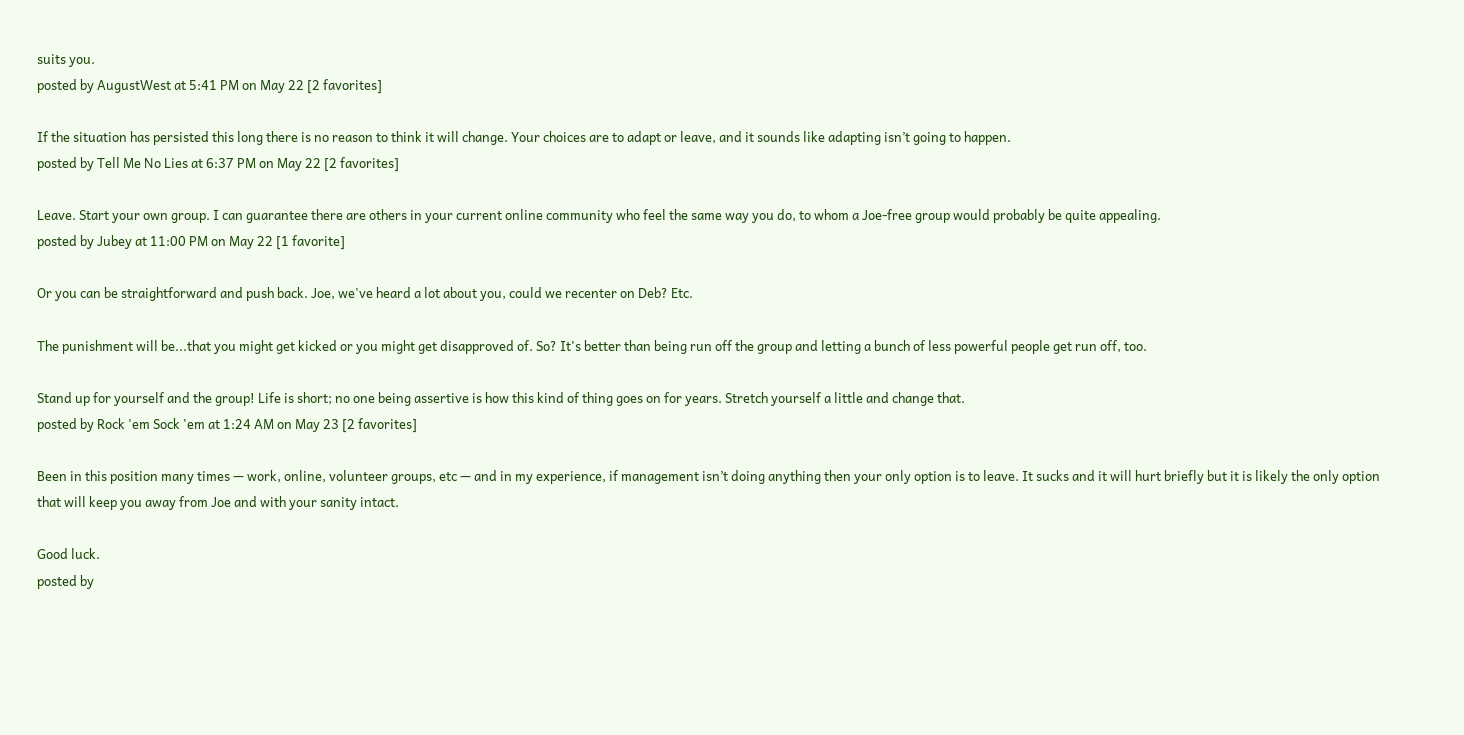suits you.
posted by AugustWest at 5:41 PM on May 22 [2 favorites]

If the situation has persisted this long there is no reason to think it will change. Your choices are to adapt or leave, and it sounds like adapting isn’t going to happen.
posted by Tell Me No Lies at 6:37 PM on May 22 [2 favorites]

Leave. Start your own group. I can guarantee there are others in your current online community who feel the same way you do, to whom a Joe-free group would probably be quite appealing.
posted by Jubey at 11:00 PM on May 22 [1 favorite]

Or you can be straightforward and push back. Joe, we've heard a lot about you, could we recenter on Deb? Etc.

The punishment will be...that you might get kicked or you might get disapproved of. So? It's better than being run off the group and letting a bunch of less powerful people get run off, too.

Stand up for yourself and the group! Life is short; no one being assertive is how this kind of thing goes on for years. Stretch yourself a little and change that.
posted by Rock 'em Sock 'em at 1:24 AM on May 23 [2 favorites]

Been in this position many times — work, online, volunteer groups, etc — and in my experience, if management isn’t doing anything then your only option is to leave. It sucks and it will hurt briefly but it is likely the only option that will keep you away from Joe and with your sanity intact.

Good luck.
posted by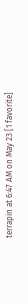terrapin at 6:47 AM on May 23 [1 favorite]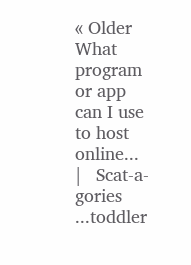« Older What program or app can I use to host online...   |   Scat-a-gories ...toddler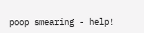poop smearing - help!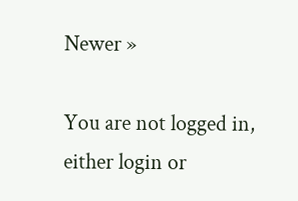Newer »

You are not logged in, either login or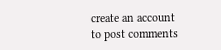create an account to post comments